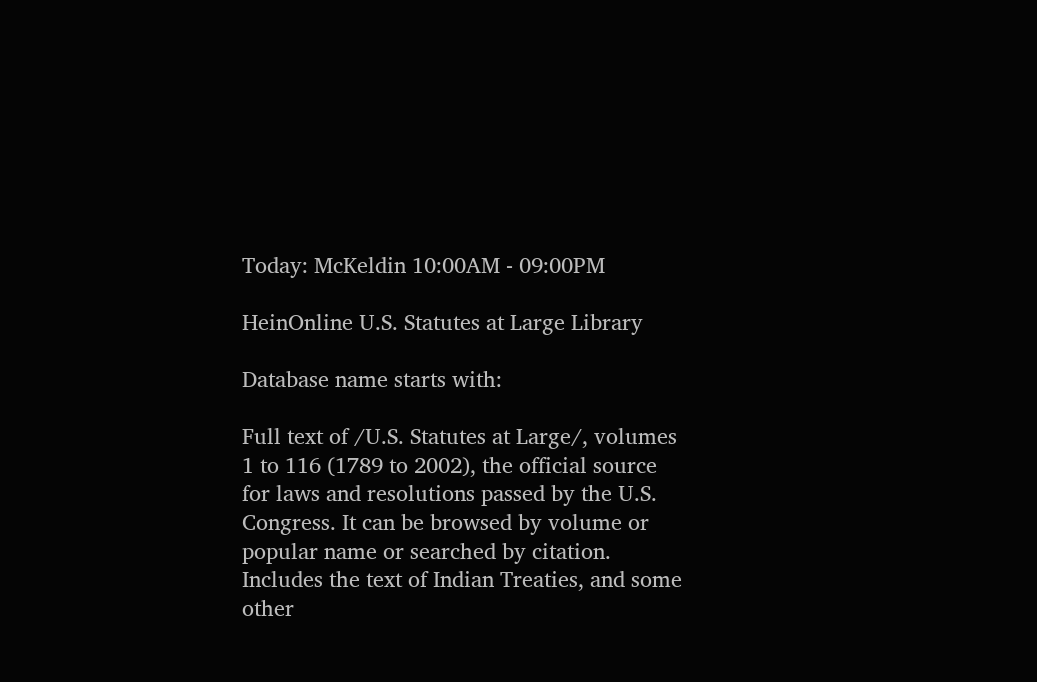Today: McKeldin 10:00AM - 09:00PM

HeinOnline U.S. Statutes at Large Library

Database name starts with:

Full text of /U.S. Statutes at Large/, volumes 1 to 116 (1789 to 2002), the official source for laws and resolutions passed by the U.S. Congress. It can be browsed by volume or popular name or searched by citation. Includes the text of Indian Treaties, and some other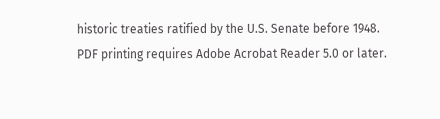historic treaties ratified by the U.S. Senate before 1948.
PDF printing requires Adobe Acrobat Reader 5.0 or later.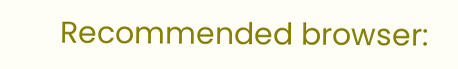Recommended browser: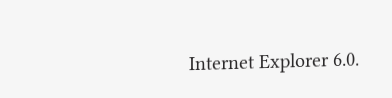Internet Explorer 6.0.